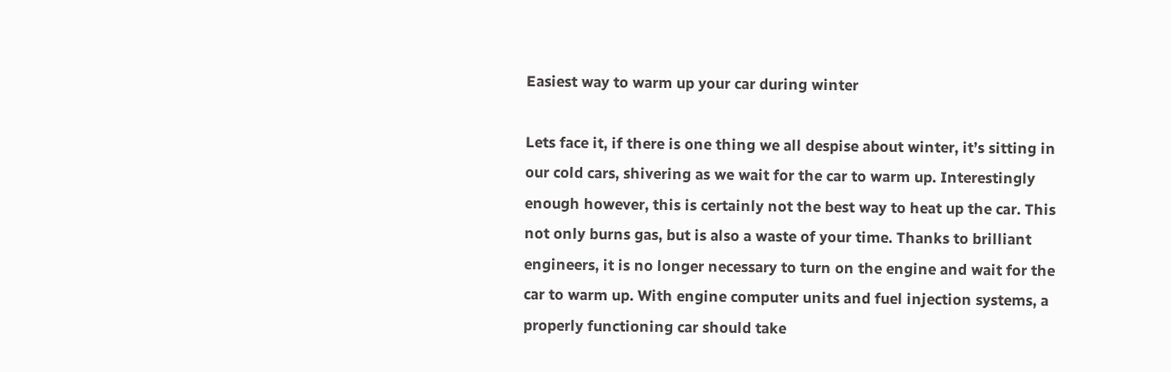Easiest way to warm up your car during winter

Lets face it, if there is one thing we all despise about winter, it’s sitting in our cold cars, shivering as we wait for the car to warm up. Interestingly enough however, this is certainly not the best way to heat up the car. This not only burns gas, but is also a waste of your time. Thanks to brilliant engineers, it is no longer necessary to turn on the engine and wait for the car to warm up. With engine computer units and fuel injection systems, a properly functioning car should take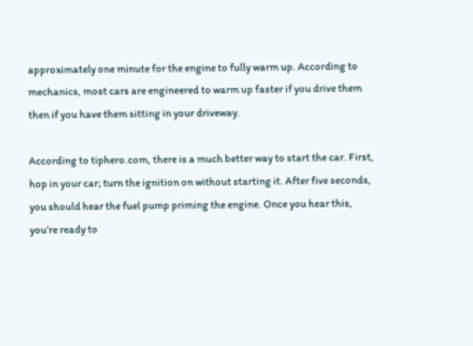approximately one minute for the engine to fully warm up. According to mechanics, most cars are engineered to warm up faster if you drive them then if you have them sitting in your driveway.

According to tiphero.com, there is a much better way to start the car. First, hop in your car; turn the ignition on without starting it. After five seconds, you should hear the fuel pump priming the engine. Once you hear this, you’re ready to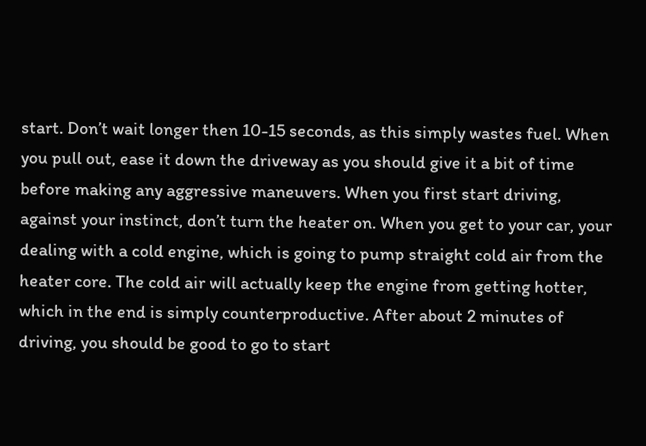start. Don’t wait longer then 10-15 seconds, as this simply wastes fuel. When you pull out, ease it down the driveway as you should give it a bit of time before making any aggressive maneuvers. When you first start driving, against your instinct, don’t turn the heater on. When you get to your car, your dealing with a cold engine, which is going to pump straight cold air from the heater core. The cold air will actually keep the engine from getting hotter, which in the end is simply counterproductive. After about 2 minutes of driving, you should be good to go to start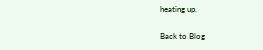heating up.

Back to Blog